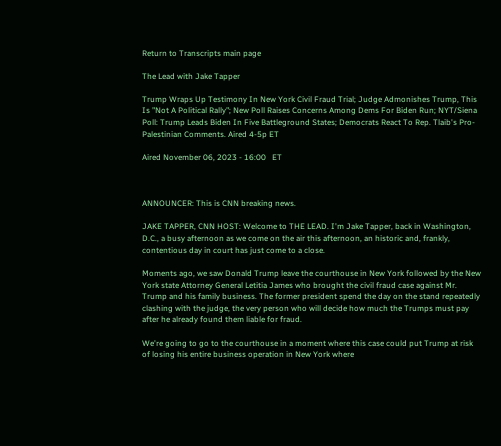Return to Transcripts main page

The Lead with Jake Tapper

Trump Wraps Up Testimony In New York Civil Fraud Trial; Judge Admonishes Trump, This Is "Not A Political Rally"; New Poll Raises Concerns Among Dems For Biden Run; NYT/Siena Poll: Trump Leads Biden In Five Battleground States; Democrats React To Rep. Tlaib's Pro- Palestinian Comments. Aired 4-5p ET

Aired November 06, 2023 - 16:00   ET



ANNOUNCER: This is CNN breaking news.

JAKE TAPPER, CNN HOST: Welcome to THE LEAD. I'm Jake Tapper, back in Washington, D.C., a busy afternoon as we come on the air this afternoon, an historic and, frankly, contentious day in court has just come to a close.

Moments ago, we saw Donald Trump leave the courthouse in New York followed by the New York state Attorney General Letitia James who brought the civil fraud case against Mr. Trump and his family business. The former president spend the day on the stand repeatedly clashing with the judge, the very person who will decide how much the Trumps must pay after he already found them liable for fraud.

We're going to go to the courthouse in a moment where this case could put Trump at risk of losing his entire business operation in New York where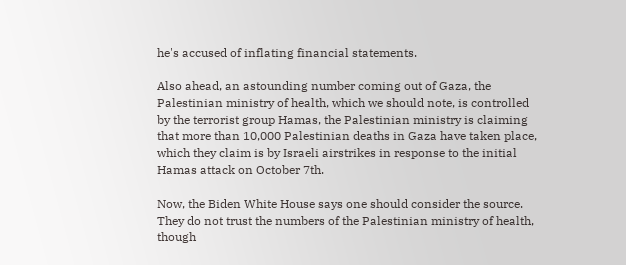he's accused of inflating financial statements.

Also ahead, an astounding number coming out of Gaza, the Palestinian ministry of health, which we should note, is controlled by the terrorist group Hamas, the Palestinian ministry is claiming that more than 10,000 Palestinian deaths in Gaza have taken place, which they claim is by Israeli airstrikes in response to the initial Hamas attack on October 7th.

Now, the Biden White House says one should consider the source. They do not trust the numbers of the Palestinian ministry of health, though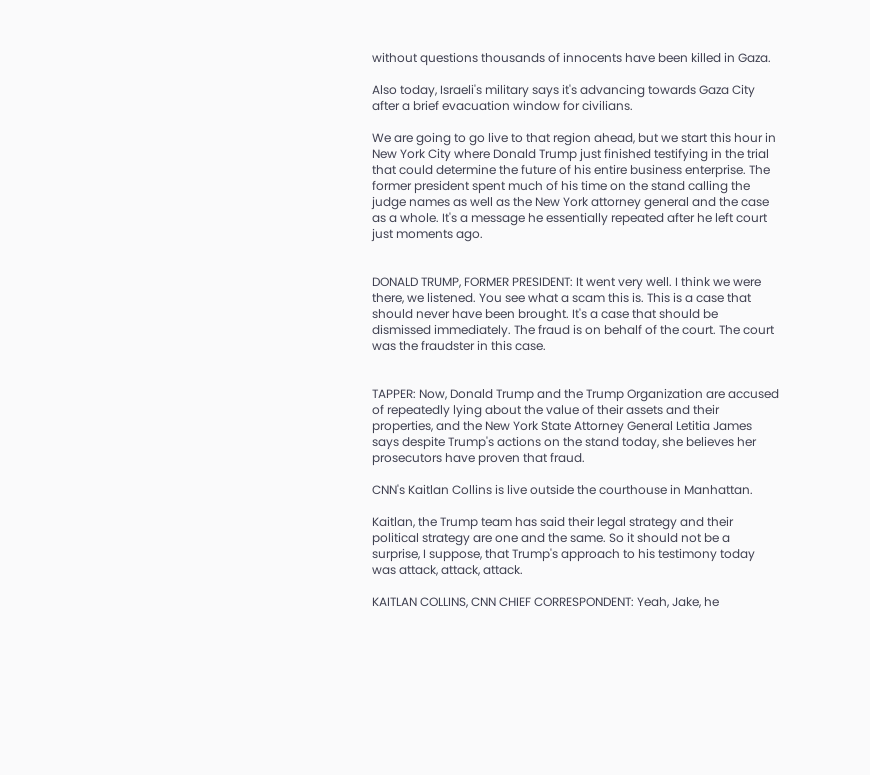without questions thousands of innocents have been killed in Gaza.

Also today, Israeli's military says it's advancing towards Gaza City after a brief evacuation window for civilians.

We are going to go live to that region ahead, but we start this hour in New York City where Donald Trump just finished testifying in the trial that could determine the future of his entire business enterprise. The former president spent much of his time on the stand calling the judge names as well as the New York attorney general and the case as a whole. It's a message he essentially repeated after he left court just moments ago.


DONALD TRUMP, FORMER PRESIDENT: It went very well. I think we were there, we listened. You see what a scam this is. This is a case that should never have been brought. It's a case that should be dismissed immediately. The fraud is on behalf of the court. The court was the fraudster in this case.


TAPPER: Now, Donald Trump and the Trump Organization are accused of repeatedly lying about the value of their assets and their properties, and the New York State Attorney General Letitia James says despite Trump's actions on the stand today, she believes her prosecutors have proven that fraud.

CNN's Kaitlan Collins is live outside the courthouse in Manhattan.

Kaitlan, the Trump team has said their legal strategy and their political strategy are one and the same. So it should not be a surprise, I suppose, that Trump's approach to his testimony today was attack, attack, attack.

KAITLAN COLLINS, CNN CHIEF CORRESPONDENT: Yeah, Jake, he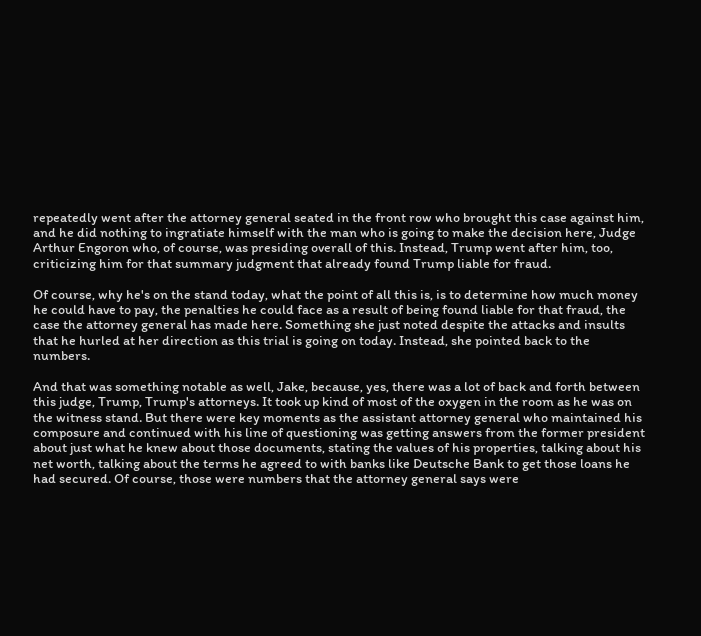repeatedly went after the attorney general seated in the front row who brought this case against him, and he did nothing to ingratiate himself with the man who is going to make the decision here, Judge Arthur Engoron who, of course, was presiding overall of this. Instead, Trump went after him, too, criticizing him for that summary judgment that already found Trump liable for fraud.

Of course, why he's on the stand today, what the point of all this is, is to determine how much money he could have to pay, the penalties he could face as a result of being found liable for that fraud, the case the attorney general has made here. Something she just noted despite the attacks and insults that he hurled at her direction as this trial is going on today. Instead, she pointed back to the numbers.

And that was something notable as well, Jake, because, yes, there was a lot of back and forth between this judge, Trump, Trump's attorneys. It took up kind of most of the oxygen in the room as he was on the witness stand. But there were key moments as the assistant attorney general who maintained his composure and continued with his line of questioning was getting answers from the former president about just what he knew about those documents, stating the values of his properties, talking about his net worth, talking about the terms he agreed to with banks like Deutsche Bank to get those loans he had secured. Of course, those were numbers that the attorney general says were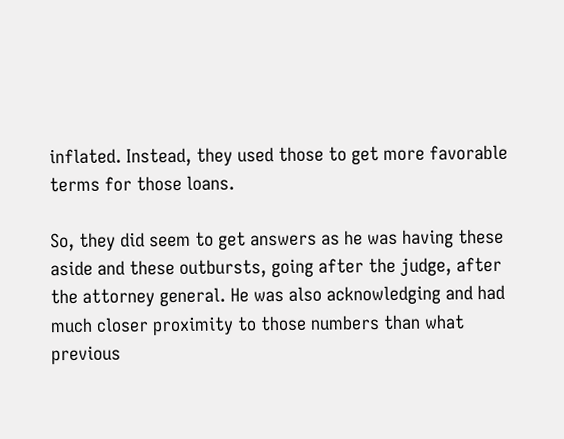inflated. Instead, they used those to get more favorable terms for those loans.

So, they did seem to get answers as he was having these aside and these outbursts, going after the judge, after the attorney general. He was also acknowledging and had much closer proximity to those numbers than what previous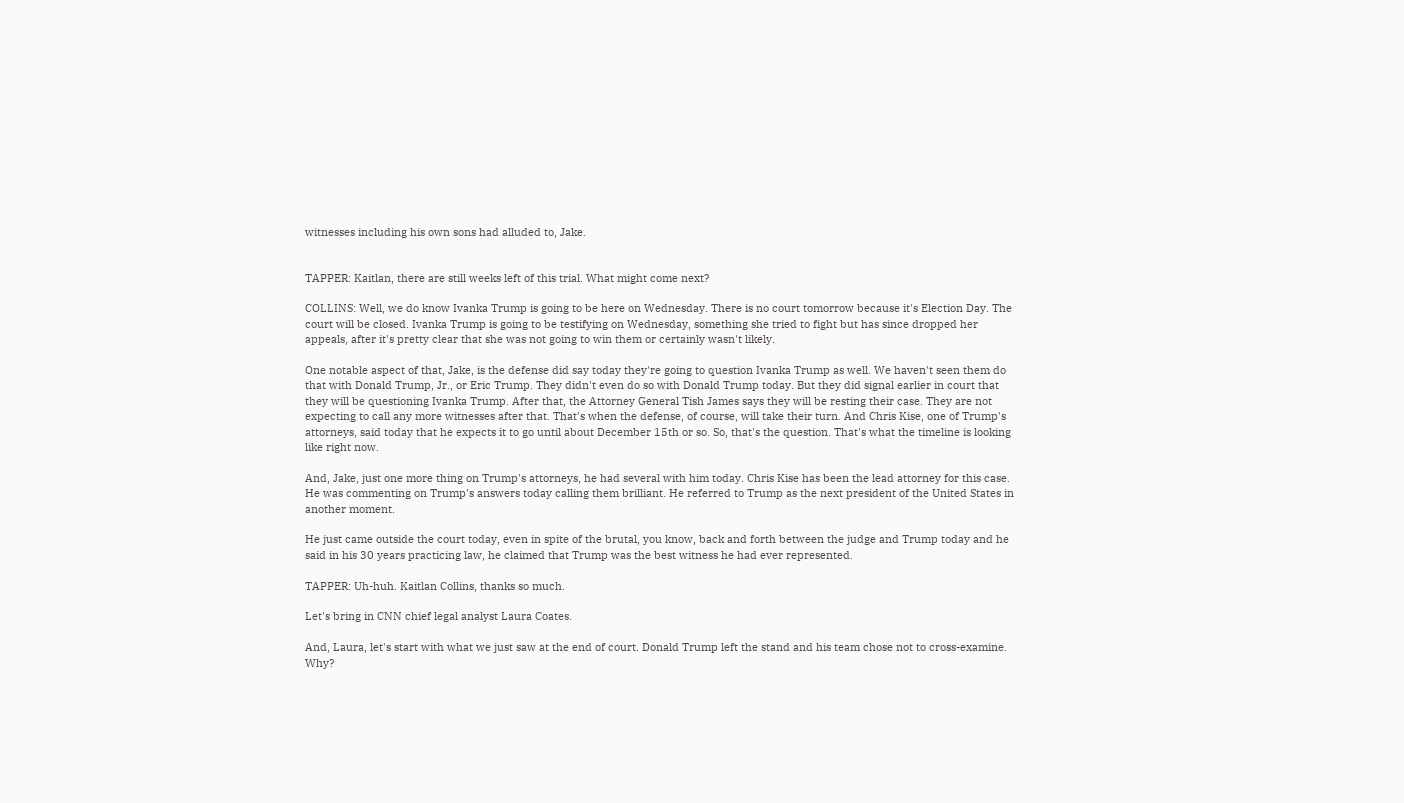witnesses including his own sons had alluded to, Jake.


TAPPER: Kaitlan, there are still weeks left of this trial. What might come next?

COLLINS: Well, we do know Ivanka Trump is going to be here on Wednesday. There is no court tomorrow because it's Election Day. The court will be closed. Ivanka Trump is going to be testifying on Wednesday, something she tried to fight but has since dropped her appeals, after it's pretty clear that she was not going to win them or certainly wasn't likely.

One notable aspect of that, Jake, is the defense did say today they're going to question Ivanka Trump as well. We haven't seen them do that with Donald Trump, Jr., or Eric Trump. They didn't even do so with Donald Trump today. But they did signal earlier in court that they will be questioning Ivanka Trump. After that, the Attorney General Tish James says they will be resting their case. They are not expecting to call any more witnesses after that. That's when the defense, of course, will take their turn. And Chris Kise, one of Trump's attorneys, said today that he expects it to go until about December 15th or so. So, that's the question. That's what the timeline is looking like right now.

And, Jake, just one more thing on Trump's attorneys, he had several with him today. Chris Kise has been the lead attorney for this case. He was commenting on Trump's answers today calling them brilliant. He referred to Trump as the next president of the United States in another moment.

He just came outside the court today, even in spite of the brutal, you know, back and forth between the judge and Trump today and he said in his 30 years practicing law, he claimed that Trump was the best witness he had ever represented.

TAPPER: Uh-huh. Kaitlan Collins, thanks so much.

Let's bring in CNN chief legal analyst Laura Coates.

And, Laura, let's start with what we just saw at the end of court. Donald Trump left the stand and his team chose not to cross-examine. Why?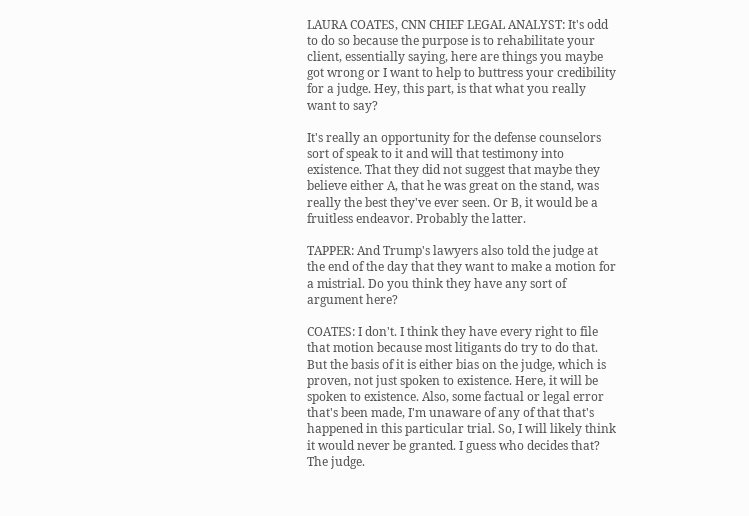LAURA COATES, CNN CHIEF LEGAL ANALYST: It's odd to do so because the purpose is to rehabilitate your client, essentially saying, here are things you maybe got wrong or I want to help to buttress your credibility for a judge. Hey, this part, is that what you really want to say?

It's really an opportunity for the defense counselors sort of speak to it and will that testimony into existence. That they did not suggest that maybe they believe either A, that he was great on the stand, was really the best they've ever seen. Or B, it would be a fruitless endeavor. Probably the latter.

TAPPER: And Trump's lawyers also told the judge at the end of the day that they want to make a motion for a mistrial. Do you think they have any sort of argument here?

COATES: I don't. I think they have every right to file that motion because most litigants do try to do that. But the basis of it is either bias on the judge, which is proven, not just spoken to existence. Here, it will be spoken to existence. Also, some factual or legal error that's been made, I'm unaware of any of that that's happened in this particular trial. So, I will likely think it would never be granted. I guess who decides that? The judge.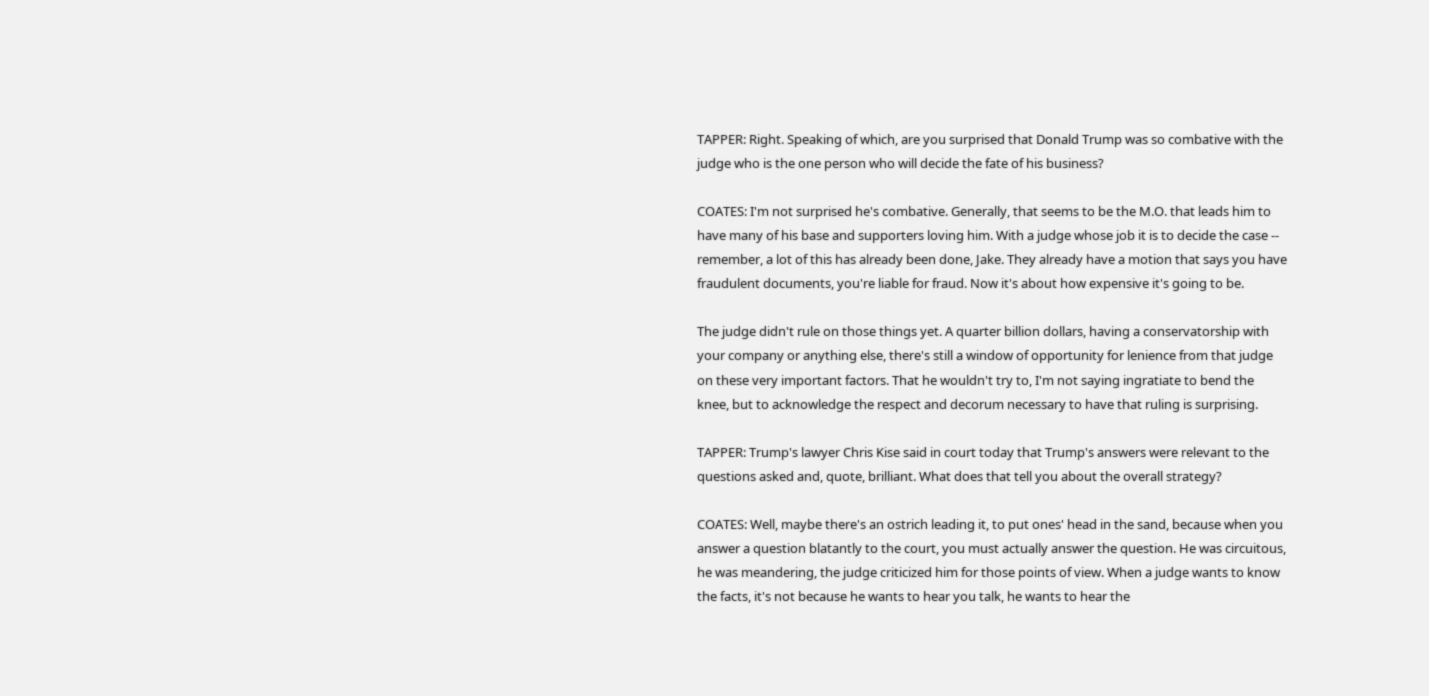TAPPER: Right. Speaking of which, are you surprised that Donald Trump was so combative with the judge who is the one person who will decide the fate of his business?

COATES: I'm not surprised he's combative. Generally, that seems to be the M.O. that leads him to have many of his base and supporters loving him. With a judge whose job it is to decide the case -- remember, a lot of this has already been done, Jake. They already have a motion that says you have fraudulent documents, you're liable for fraud. Now it's about how expensive it's going to be.

The judge didn't rule on those things yet. A quarter billion dollars, having a conservatorship with your company or anything else, there's still a window of opportunity for lenience from that judge on these very important factors. That he wouldn't try to, I'm not saying ingratiate to bend the knee, but to acknowledge the respect and decorum necessary to have that ruling is surprising.

TAPPER: Trump's lawyer Chris Kise said in court today that Trump's answers were relevant to the questions asked and, quote, brilliant. What does that tell you about the overall strategy?

COATES: Well, maybe there's an ostrich leading it, to put ones' head in the sand, because when you answer a question blatantly to the court, you must actually answer the question. He was circuitous, he was meandering, the judge criticized him for those points of view. When a judge wants to know the facts, it's not because he wants to hear you talk, he wants to hear the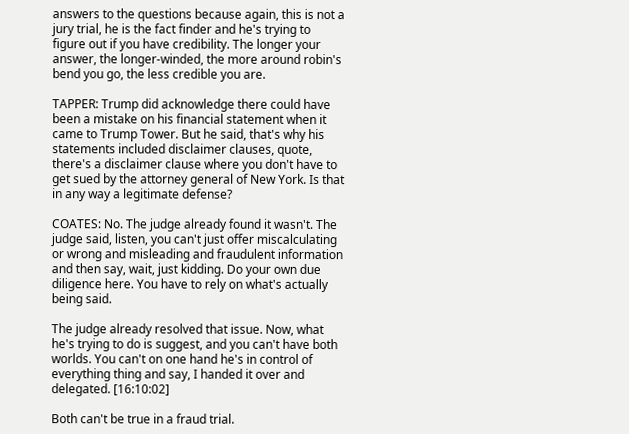answers to the questions because again, this is not a jury trial, he is the fact finder and he's trying to figure out if you have credibility. The longer your answer, the longer-winded, the more around robin's bend you go, the less credible you are.

TAPPER: Trump did acknowledge there could have been a mistake on his financial statement when it came to Trump Tower. But he said, that's why his statements included disclaimer clauses, quote, there's a disclaimer clause where you don't have to get sued by the attorney general of New York. Is that in any way a legitimate defense?

COATES: No. The judge already found it wasn't. The judge said, listen, you can't just offer miscalculating or wrong and misleading and fraudulent information and then say, wait, just kidding. Do your own due diligence here. You have to rely on what's actually being said.

The judge already resolved that issue. Now, what he's trying to do is suggest, and you can't have both worlds. You can't on one hand he's in control of everything thing and say, I handed it over and delegated. [16:10:02]

Both can't be true in a fraud trial.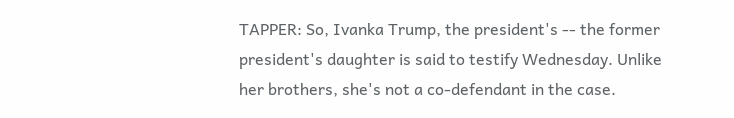TAPPER: So, Ivanka Trump, the president's -- the former president's daughter is said to testify Wednesday. Unlike her brothers, she's not a co-defendant in the case.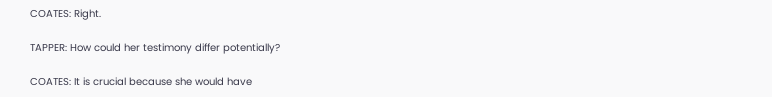COATES: Right.

TAPPER: How could her testimony differ potentially?

COATES: It is crucial because she would have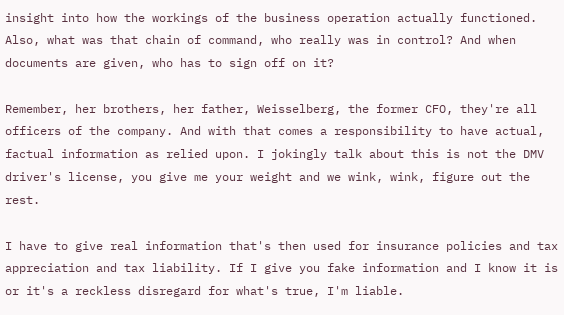insight into how the workings of the business operation actually functioned. Also, what was that chain of command, who really was in control? And when documents are given, who has to sign off on it?

Remember, her brothers, her father, Weisselberg, the former CFO, they're all officers of the company. And with that comes a responsibility to have actual, factual information as relied upon. I jokingly talk about this is not the DMV driver's license, you give me your weight and we wink, wink, figure out the rest.

I have to give real information that's then used for insurance policies and tax appreciation and tax liability. If I give you fake information and I know it is or it's a reckless disregard for what's true, I'm liable.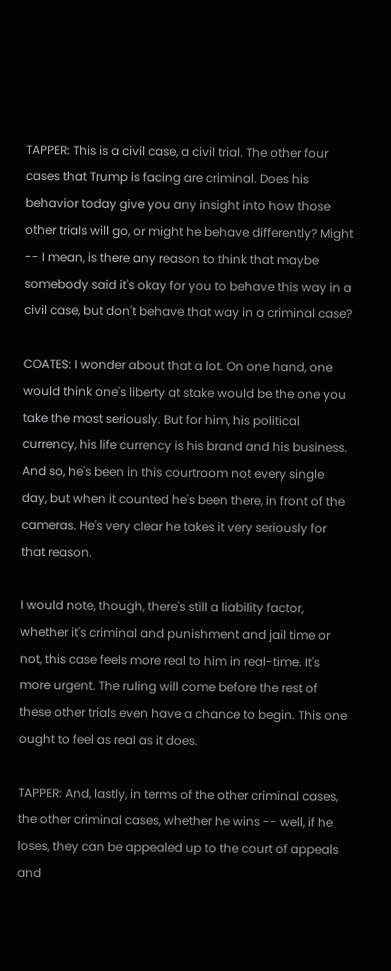TAPPER: This is a civil case, a civil trial. The other four cases that Trump is facing are criminal. Does his behavior today give you any insight into how those other trials will go, or might he behave differently? Might -- I mean, is there any reason to think that maybe somebody said it's okay for you to behave this way in a civil case, but don't behave that way in a criminal case?

COATES: I wonder about that a lot. On one hand, one would think one's liberty at stake would be the one you take the most seriously. But for him, his political currency, his life currency is his brand and his business. And so, he's been in this courtroom not every single day, but when it counted he's been there, in front of the cameras. He's very clear he takes it very seriously for that reason.

I would note, though, there's still a liability factor, whether it's criminal and punishment and jail time or not, this case feels more real to him in real-time. It's more urgent. The ruling will come before the rest of these other trials even have a chance to begin. This one ought to feel as real as it does.

TAPPER: And, lastly, in terms of the other criminal cases, the other criminal cases, whether he wins -- well, if he loses, they can be appealed up to the court of appeals and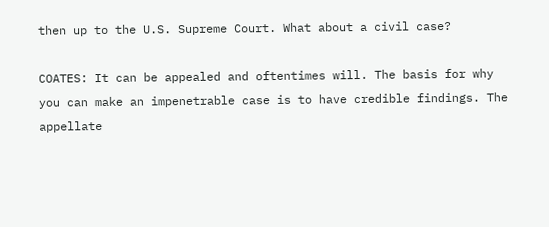then up to the U.S. Supreme Court. What about a civil case?

COATES: It can be appealed and oftentimes will. The basis for why you can make an impenetrable case is to have credible findings. The appellate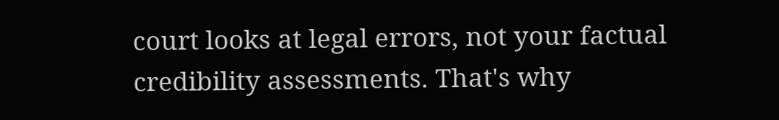court looks at legal errors, not your factual credibility assessments. That's why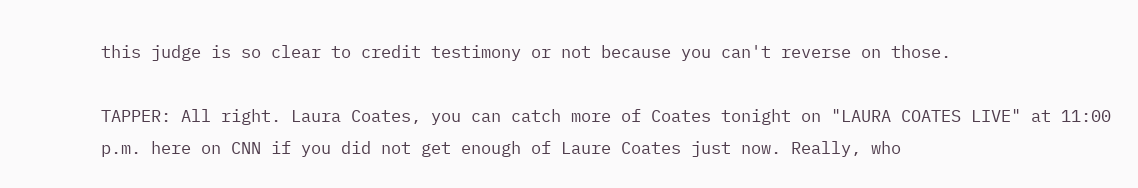this judge is so clear to credit testimony or not because you can't reverse on those.

TAPPER: All right. Laura Coates, you can catch more of Coates tonight on "LAURA COATES LIVE" at 11:00 p.m. here on CNN if you did not get enough of Laure Coates just now. Really, who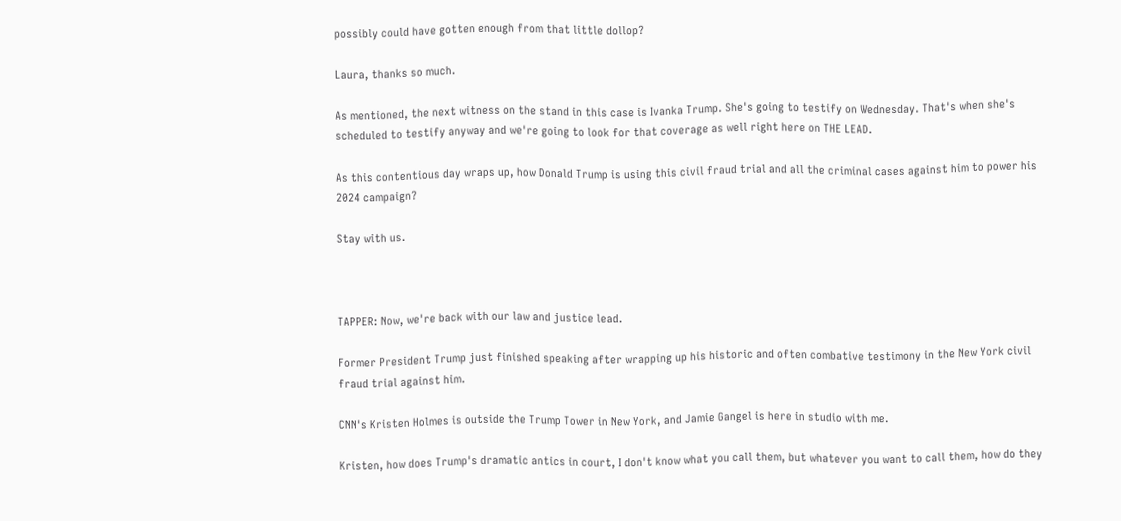possibly could have gotten enough from that little dollop?

Laura, thanks so much.

As mentioned, the next witness on the stand in this case is Ivanka Trump. She's going to testify on Wednesday. That's when she's scheduled to testify anyway and we're going to look for that coverage as well right here on THE LEAD.

As this contentious day wraps up, how Donald Trump is using this civil fraud trial and all the criminal cases against him to power his 2024 campaign?

Stay with us.



TAPPER: Now, we're back with our law and justice lead.

Former President Trump just finished speaking after wrapping up his historic and often combative testimony in the New York civil fraud trial against him.

CNN's Kristen Holmes is outside the Trump Tower in New York, and Jamie Gangel is here in studio with me.

Kristen, how does Trump's dramatic antics in court, I don't know what you call them, but whatever you want to call them, how do they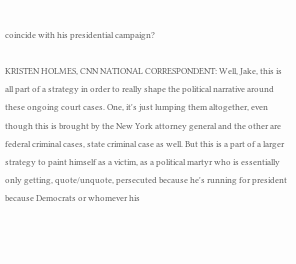coincide with his presidential campaign?

KRISTEN HOLMES, CNN NATIONAL CORRESPONDENT: Well, Jake, this is all part of a strategy in order to really shape the political narrative around these ongoing court cases. One, it's just lumping them altogether, even though this is brought by the New York attorney general and the other are federal criminal cases, state criminal case as well. But this is a part of a larger strategy to paint himself as a victim, as a political martyr who is essentially only getting, quote/unquote, persecuted because he's running for president because Democrats or whomever his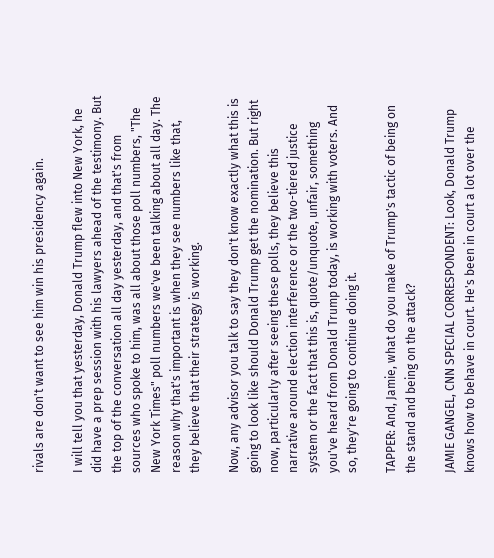rivals are don't want to see him win his presidency again.

I will tell you that yesterday, Donald Trump flew into New York, he did have a prep session with his lawyers ahead of the testimony. But the top of the conversation all day yesterday, and that's from sources who spoke to him, was all about those poll numbers, "The New York Times" poll numbers we've been talking about all day. The reason why that's important is when they see numbers like that, they believe that their strategy is working.

Now, any advisor you talk to say they don't know exactly what this is going to look like should Donald Trump get the nomination. But right now, particularly after seeing these polls, they believe this narrative around election interference or the two-tiered justice system or the fact that this is, quote/unquote, unfair, something you've heard from Donald Trump today, is working with voters. And so, they're going to continue doing it.

TAPPER: And, Jamie, what do you make of Trump's tactic of being on the stand and being on the attack?

JAMIE GANGEL, CNN SPECIAL CORRESPONDENT: Look, Donald Trump knows how to behave in court. He's been in court a lot over the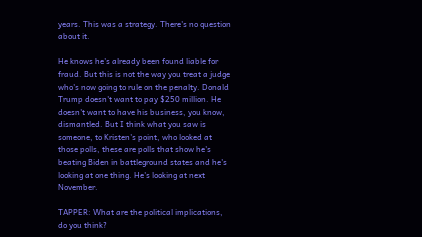years. This was a strategy. There's no question about it.

He knows he's already been found liable for fraud. But this is not the way you treat a judge who's now going to rule on the penalty. Donald Trump doesn't want to pay $250 million. He doesn't want to have his business, you know, dismantled. But I think what you saw is someone, to Kristen's point, who looked at those polls, these are polls that show he's beating Biden in battleground states and he's looking at one thing. He's looking at next November.

TAPPER: What are the political implications, do you think?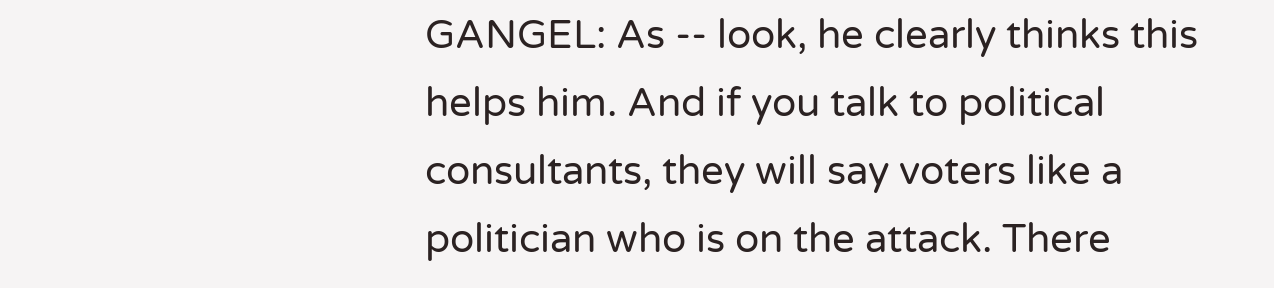GANGEL: As -- look, he clearly thinks this helps him. And if you talk to political consultants, they will say voters like a politician who is on the attack. There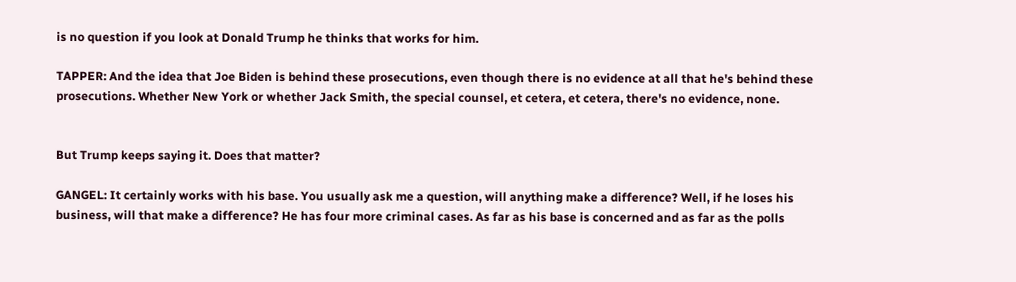is no question if you look at Donald Trump he thinks that works for him.

TAPPER: And the idea that Joe Biden is behind these prosecutions, even though there is no evidence at all that he's behind these prosecutions. Whether New York or whether Jack Smith, the special counsel, et cetera, et cetera, there's no evidence, none.


But Trump keeps saying it. Does that matter?

GANGEL: It certainly works with his base. You usually ask me a question, will anything make a difference? Well, if he loses his business, will that make a difference? He has four more criminal cases. As far as his base is concerned and as far as the polls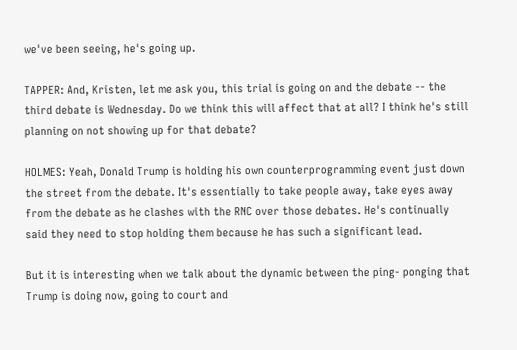we've been seeing, he's going up.

TAPPER: And, Kristen, let me ask you, this trial is going on and the debate -- the third debate is Wednesday. Do we think this will affect that at all? I think he's still planning on not showing up for that debate?

HOLMES: Yeah, Donald Trump is holding his own counterprogramming event just down the street from the debate. It's essentially to take people away, take eyes away from the debate as he clashes with the RNC over those debates. He's continually said they need to stop holding them because he has such a significant lead.

But it is interesting when we talk about the dynamic between the ping- ponging that Trump is doing now, going to court and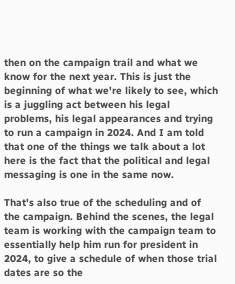then on the campaign trail and what we know for the next year. This is just the beginning of what we're likely to see, which is a juggling act between his legal problems, his legal appearances and trying to run a campaign in 2024. And I am told that one of the things we talk about a lot here is the fact that the political and legal messaging is one in the same now.

That's also true of the scheduling and of the campaign. Behind the scenes, the legal team is working with the campaign team to essentially help him run for president in 2024, to give a schedule of when those trial dates are so the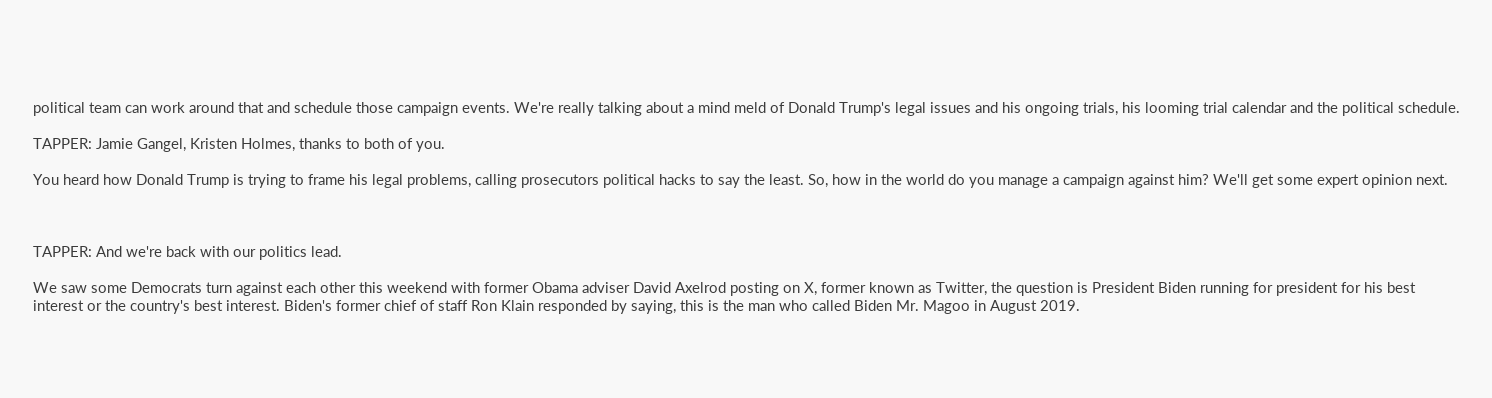political team can work around that and schedule those campaign events. We're really talking about a mind meld of Donald Trump's legal issues and his ongoing trials, his looming trial calendar and the political schedule.

TAPPER: Jamie Gangel, Kristen Holmes, thanks to both of you.

You heard how Donald Trump is trying to frame his legal problems, calling prosecutors political hacks to say the least. So, how in the world do you manage a campaign against him? We'll get some expert opinion next.



TAPPER: And we're back with our politics lead.

We saw some Democrats turn against each other this weekend with former Obama adviser David Axelrod posting on X, former known as Twitter, the question is President Biden running for president for his best interest or the country's best interest. Biden's former chief of staff Ron Klain responded by saying, this is the man who called Biden Mr. Magoo in August 2019.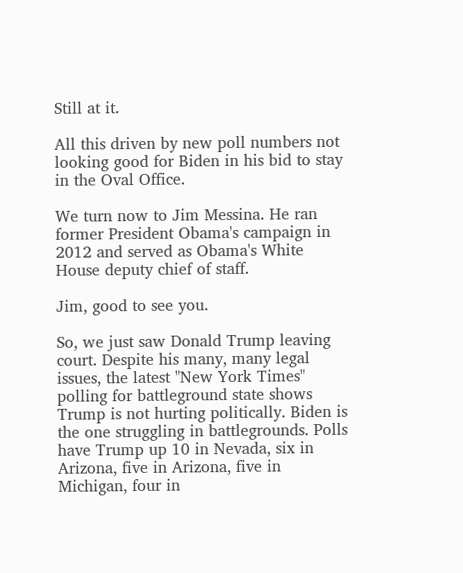Still at it.

All this driven by new poll numbers not looking good for Biden in his bid to stay in the Oval Office.

We turn now to Jim Messina. He ran former President Obama's campaign in 2012 and served as Obama's White House deputy chief of staff.

Jim, good to see you.

So, we just saw Donald Trump leaving court. Despite his many, many legal issues, the latest "New York Times" polling for battleground state shows Trump is not hurting politically. Biden is the one struggling in battlegrounds. Polls have Trump up 10 in Nevada, six in Arizona, five in Arizona, five in Michigan, four in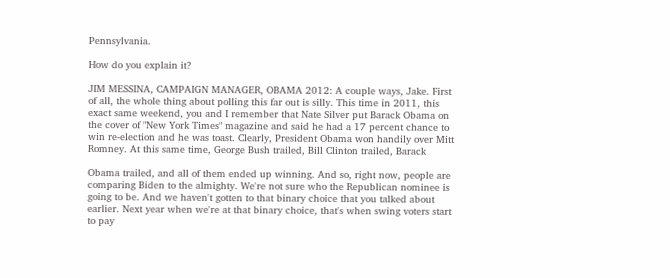Pennsylvania.

How do you explain it?

JIM MESSINA, CAMPAIGN MANAGER, OBAMA 2012: A couple ways, Jake. First of all, the whole thing about polling this far out is silly. This time in 2011, this exact same weekend, you and I remember that Nate Silver put Barack Obama on the cover of "New York Times" magazine and said he had a 17 percent chance to win re-election and he was toast. Clearly, President Obama won handily over Mitt Romney. At this same time, George Bush trailed, Bill Clinton trailed, Barack

Obama trailed, and all of them ended up winning. And so, right now, people are comparing Biden to the almighty. We're not sure who the Republican nominee is going to be. And we haven't gotten to that binary choice that you talked about earlier. Next year when we're at that binary choice, that's when swing voters start to pay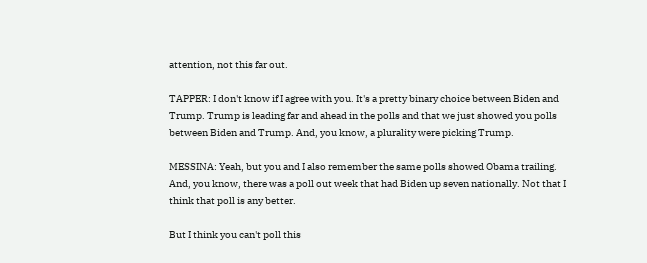attention, not this far out.

TAPPER: I don't know if I agree with you. It's a pretty binary choice between Biden and Trump. Trump is leading far and ahead in the polls and that we just showed you polls between Biden and Trump. And, you know, a plurality were picking Trump.

MESSINA: Yeah, but you and I also remember the same polls showed Obama trailing. And, you know, there was a poll out week that had Biden up seven nationally. Not that I think that poll is any better.

But I think you can't poll this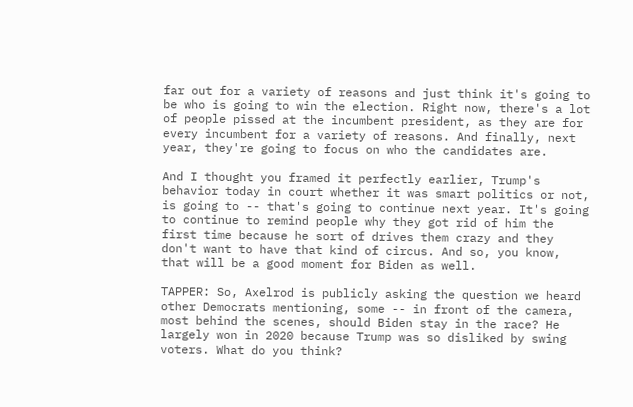far out for a variety of reasons and just think it's going to be who is going to win the election. Right now, there's a lot of people pissed at the incumbent president, as they are for every incumbent for a variety of reasons. And finally, next year, they're going to focus on who the candidates are.

And I thought you framed it perfectly earlier, Trump's behavior today in court whether it was smart politics or not, is going to -- that's going to continue next year. It's going to continue to remind people why they got rid of him the first time because he sort of drives them crazy and they don't want to have that kind of circus. And so, you know, that will be a good moment for Biden as well.

TAPPER: So, Axelrod is publicly asking the question we heard other Democrats mentioning, some -- in front of the camera, most behind the scenes, should Biden stay in the race? He largely won in 2020 because Trump was so disliked by swing voters. What do you think?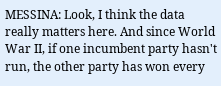MESSINA: Look, I think the data really matters here. And since World War II, if one incumbent party hasn't run, the other party has won every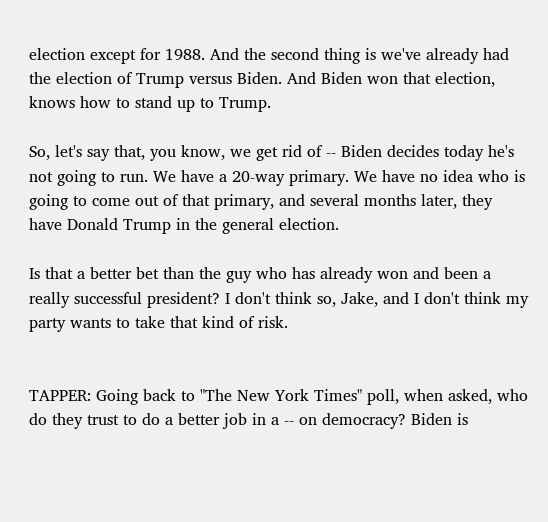election except for 1988. And the second thing is we've already had the election of Trump versus Biden. And Biden won that election, knows how to stand up to Trump.

So, let's say that, you know, we get rid of -- Biden decides today he's not going to run. We have a 20-way primary. We have no idea who is going to come out of that primary, and several months later, they have Donald Trump in the general election.

Is that a better bet than the guy who has already won and been a really successful president? I don't think so, Jake, and I don't think my party wants to take that kind of risk.


TAPPER: Going back to "The New York Times" poll, when asked, who do they trust to do a better job in a -- on democracy? Biden is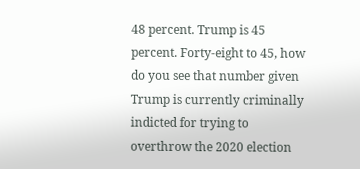48 percent. Trump is 45 percent. Forty-eight to 45, how do you see that number given Trump is currently criminally indicted for trying to overthrow the 2020 election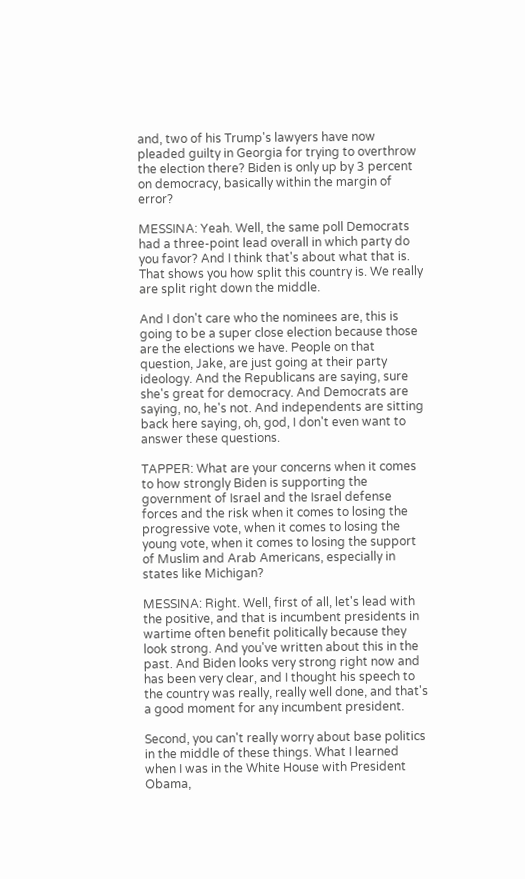and, two of his Trump's lawyers have now pleaded guilty in Georgia for trying to overthrow the election there? Biden is only up by 3 percent on democracy, basically within the margin of error?

MESSINA: Yeah. Well, the same poll Democrats had a three-point lead overall in which party do you favor? And I think that's about what that is. That shows you how split this country is. We really are split right down the middle.

And I don't care who the nominees are, this is going to be a super close election because those are the elections we have. People on that question, Jake, are just going at their party ideology. And the Republicans are saying, sure she's great for democracy. And Democrats are saying, no, he's not. And independents are sitting back here saying, oh, god, I don't even want to answer these questions.

TAPPER: What are your concerns when it comes to how strongly Biden is supporting the government of Israel and the Israel defense forces and the risk when it comes to losing the progressive vote, when it comes to losing the young vote, when it comes to losing the support of Muslim and Arab Americans, especially in states like Michigan?

MESSINA: Right. Well, first of all, let's lead with the positive, and that is incumbent presidents in wartime often benefit politically because they look strong. And you've written about this in the past. And Biden looks very strong right now and has been very clear, and I thought his speech to the country was really, really well done, and that's a good moment for any incumbent president.

Second, you can't really worry about base politics in the middle of these things. What I learned when I was in the White House with President Obama,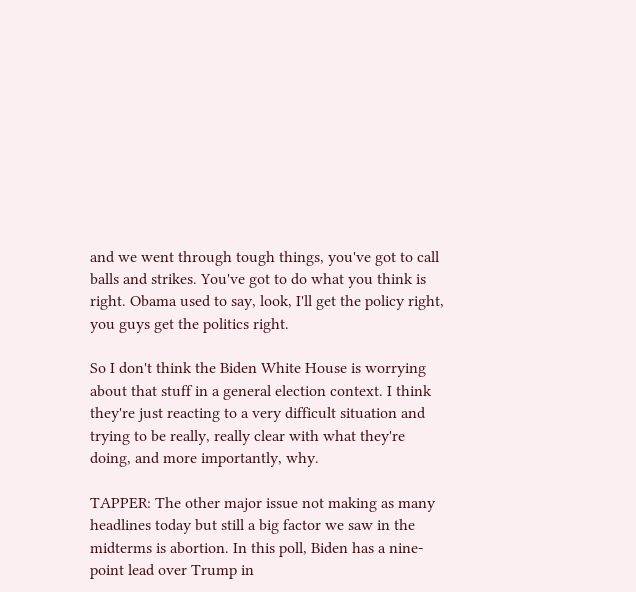and we went through tough things, you've got to call balls and strikes. You've got to do what you think is right. Obama used to say, look, I'll get the policy right, you guys get the politics right.

So I don't think the Biden White House is worrying about that stuff in a general election context. I think they're just reacting to a very difficult situation and trying to be really, really clear with what they're doing, and more importantly, why.

TAPPER: The other major issue not making as many headlines today but still a big factor we saw in the midterms is abortion. In this poll, Biden has a nine-point lead over Trump in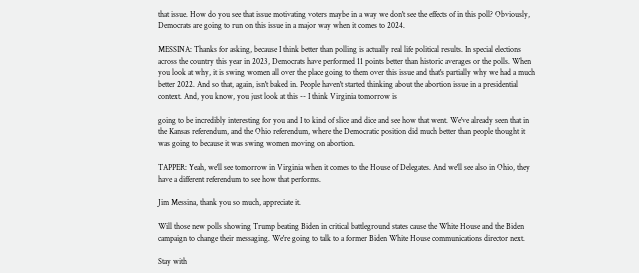that issue. How do you see that issue motivating voters maybe in a way we don't see the effects of in this poll? Obviously, Democrats are going to run on this issue in a major way when it comes to 2024.

MESSINA: Thanks for asking, because I think better than polling is actually real life political results. In special elections across the country this year in 2023, Democrats have performed 11 points better than historic averages or the polls. When you look at why, it is swing women all over the place going to them over this issue and that's partially why we had a much better 2022. And so that, again, isn't baked in. People haven't started thinking about the abortion issue in a presidential context. And, you know, you just look at this -- I think Virginia tomorrow is

going to be incredibly interesting for you and I to kind of slice and dice and see how that went. We've already seen that in the Kansas referendum, and the Ohio referendum, where the Democratic position did much better than people thought it was going to because it was swing women moving on abortion.

TAPPER: Yeah, we'll see tomorrow in Virginia when it comes to the House of Delegates. And we'll see also in Ohio, they have a different referendum to see how that performs.

Jim Messina, thank you so much, appreciate it.

Will those new polls showing Trump beating Biden in critical battleground states cause the White House and the Biden campaign to change their messaging. We're going to talk to a former Biden White House communications director next.

Stay with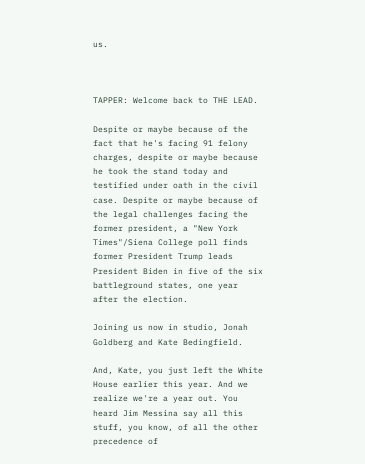us.



TAPPER: Welcome back to THE LEAD.

Despite or maybe because of the fact that he's facing 91 felony charges, despite or maybe because he took the stand today and testified under oath in the civil case. Despite or maybe because of the legal challenges facing the former president, a "New York Times"/Siena College poll finds former President Trump leads President Biden in five of the six battleground states, one year after the election.

Joining us now in studio, Jonah Goldberg and Kate Bedingfield.

And, Kate, you just left the White House earlier this year. And we realize we're a year out. You heard Jim Messina say all this stuff, you know, of all the other precedence of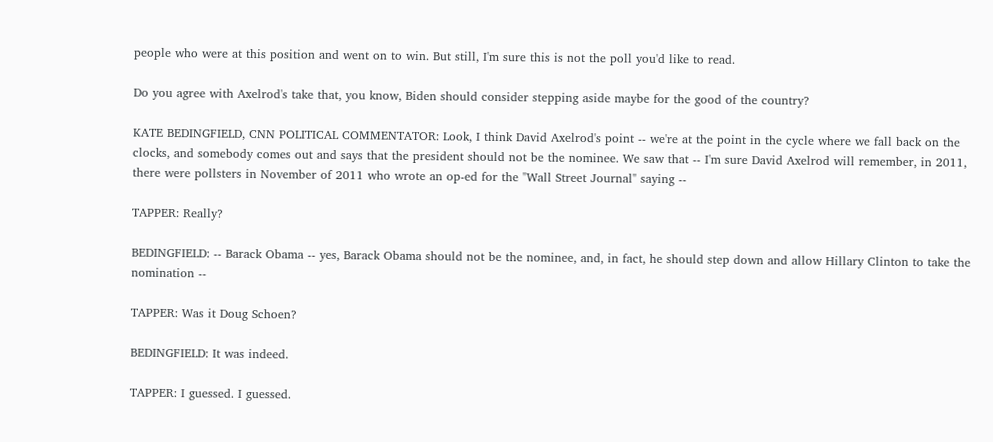people who were at this position and went on to win. But still, I'm sure this is not the poll you'd like to read.

Do you agree with Axelrod's take that, you know, Biden should consider stepping aside maybe for the good of the country?

KATE BEDINGFIELD, CNN POLITICAL COMMENTATOR: Look, I think David Axelrod's point -- we're at the point in the cycle where we fall back on the clocks, and somebody comes out and says that the president should not be the nominee. We saw that -- I'm sure David Axelrod will remember, in 2011, there were pollsters in November of 2011 who wrote an op-ed for the "Wall Street Journal" saying --

TAPPER: Really?

BEDINGFIELD: -- Barack Obama -- yes, Barack Obama should not be the nominee, and, in fact, he should step down and allow Hillary Clinton to take the nomination --

TAPPER: Was it Doug Schoen?

BEDINGFIELD: It was indeed.

TAPPER: I guessed. I guessed.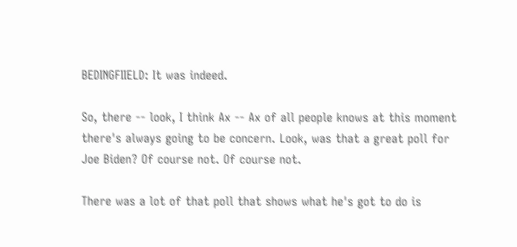BEDINGFIIELD: It was indeed.

So, there -- look, I think Ax -- Ax of all people knows at this moment there's always going to be concern. Look, was that a great poll for Joe Biden? Of course not. Of course not.

There was a lot of that poll that shows what he's got to do is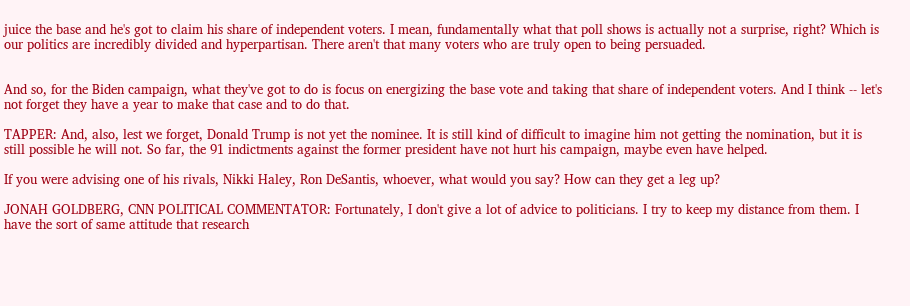juice the base and he's got to claim his share of independent voters. I mean, fundamentally what that poll shows is actually not a surprise, right? Which is our politics are incredibly divided and hyperpartisan. There aren't that many voters who are truly open to being persuaded.


And so, for the Biden campaign, what they've got to do is focus on energizing the base vote and taking that share of independent voters. And I think -- let's not forget they have a year to make that case and to do that.

TAPPER: And, also, lest we forget, Donald Trump is not yet the nominee. It is still kind of difficult to imagine him not getting the nomination, but it is still possible he will not. So far, the 91 indictments against the former president have not hurt his campaign, maybe even have helped.

If you were advising one of his rivals, Nikki Haley, Ron DeSantis, whoever, what would you say? How can they get a leg up?

JONAH GOLDBERG, CNN POLITICAL COMMENTATOR: Fortunately, I don't give a lot of advice to politicians. I try to keep my distance from them. I have the sort of same attitude that research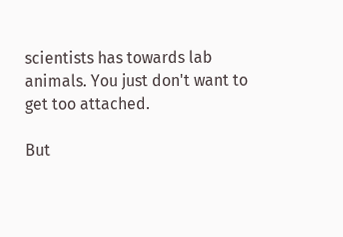scientists has towards lab animals. You just don't want to get too attached.

But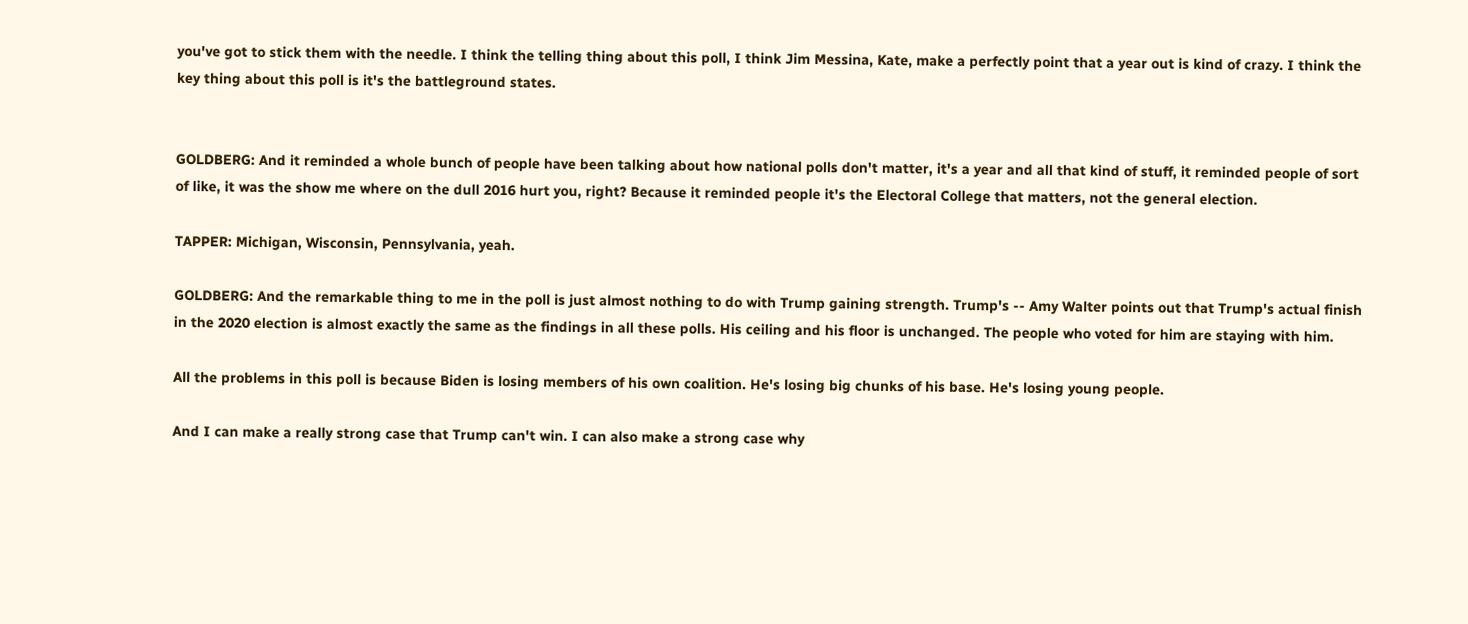you've got to stick them with the needle. I think the telling thing about this poll, I think Jim Messina, Kate, make a perfectly point that a year out is kind of crazy. I think the key thing about this poll is it's the battleground states.


GOLDBERG: And it reminded a whole bunch of people have been talking about how national polls don't matter, it's a year and all that kind of stuff, it reminded people of sort of like, it was the show me where on the dull 2016 hurt you, right? Because it reminded people it's the Electoral College that matters, not the general election.

TAPPER: Michigan, Wisconsin, Pennsylvania, yeah.

GOLDBERG: And the remarkable thing to me in the poll is just almost nothing to do with Trump gaining strength. Trump's -- Amy Walter points out that Trump's actual finish in the 2020 election is almost exactly the same as the findings in all these polls. His ceiling and his floor is unchanged. The people who voted for him are staying with him.

All the problems in this poll is because Biden is losing members of his own coalition. He's losing big chunks of his base. He's losing young people.

And I can make a really strong case that Trump can't win. I can also make a strong case why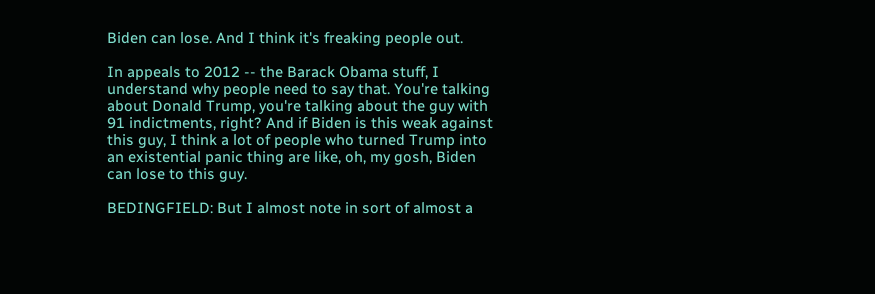Biden can lose. And I think it's freaking people out.

In appeals to 2012 -- the Barack Obama stuff, I understand why people need to say that. You're talking about Donald Trump, you're talking about the guy with 91 indictments, right? And if Biden is this weak against this guy, I think a lot of people who turned Trump into an existential panic thing are like, oh, my gosh, Biden can lose to this guy.

BEDINGFIELD: But I almost note in sort of almost a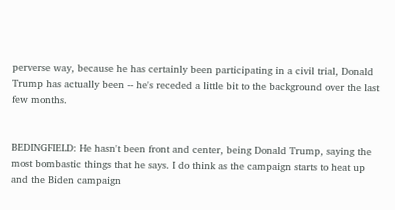perverse way, because he has certainly been participating in a civil trial, Donald Trump has actually been -- he's receded a little bit to the background over the last few months.


BEDINGFIELD: He hasn't been front and center, being Donald Trump, saying the most bombastic things that he says. I do think as the campaign starts to heat up and the Biden campaign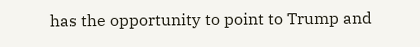has the opportunity to point to Trump and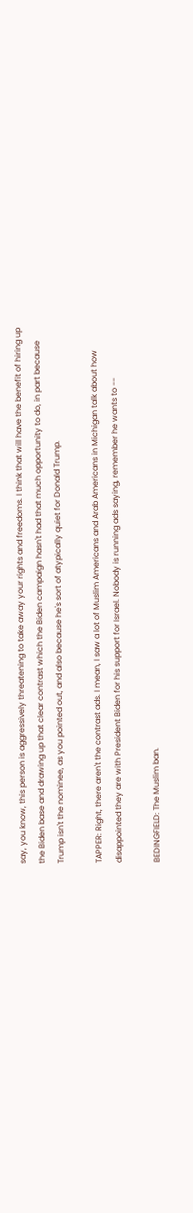say, you know, this person is aggressively threatening to take away your rights and freedoms. I think that will have the benefit of hiring up the Biden base and drawing up that clear contrast which the Biden campaign hasn't had that much opportunity to do, in part because Trump isn't the nominee, as you pointed out, and also because he's sort of atypically quiet for Donald Trump.

TAPPER: Right, there aren't the contrast ads. I mean, I saw a lot of Muslim Americans and Arab Americans in Michigan talk about how disappointed they are with President Biden for his support for Israel. Nobody is running ads saying, remember he wants to --

BEDINGFIELD: The Muslim ban.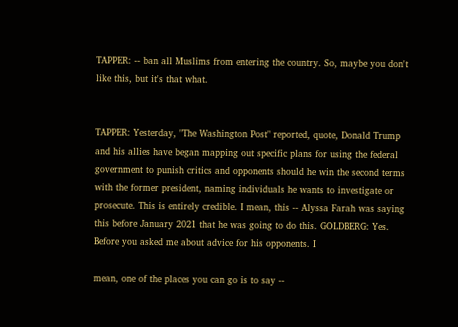TAPPER: -- ban all Muslims from entering the country. So, maybe you don't like this, but it's that what.


TAPPER: Yesterday, "The Washington Post" reported, quote, Donald Trump and his allies have began mapping out specific plans for using the federal government to punish critics and opponents should he win the second terms with the former president, naming individuals he wants to investigate or prosecute. This is entirely credible. I mean, this -- Alyssa Farah was saying this before January 2021 that he was going to do this. GOLDBERG: Yes. Before you asked me about advice for his opponents. I

mean, one of the places you can go is to say --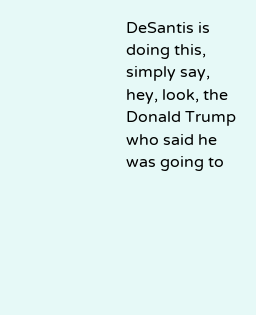DeSantis is doing this, simply say, hey, look, the Donald Trump who said he was going to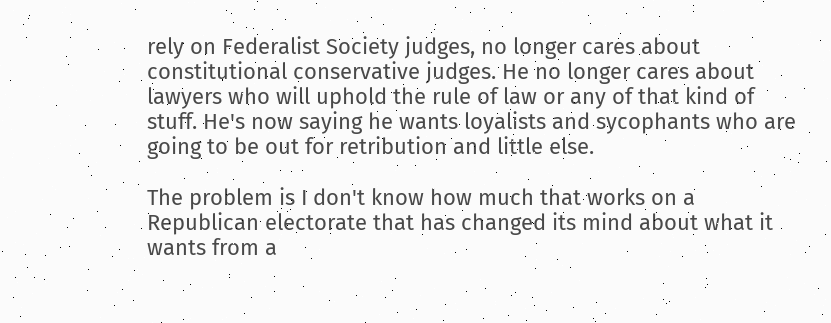rely on Federalist Society judges, no longer cares about constitutional conservative judges. He no longer cares about lawyers who will uphold the rule of law or any of that kind of stuff. He's now saying he wants loyalists and sycophants who are going to be out for retribution and little else.

The problem is I don't know how much that works on a Republican electorate that has changed its mind about what it wants from a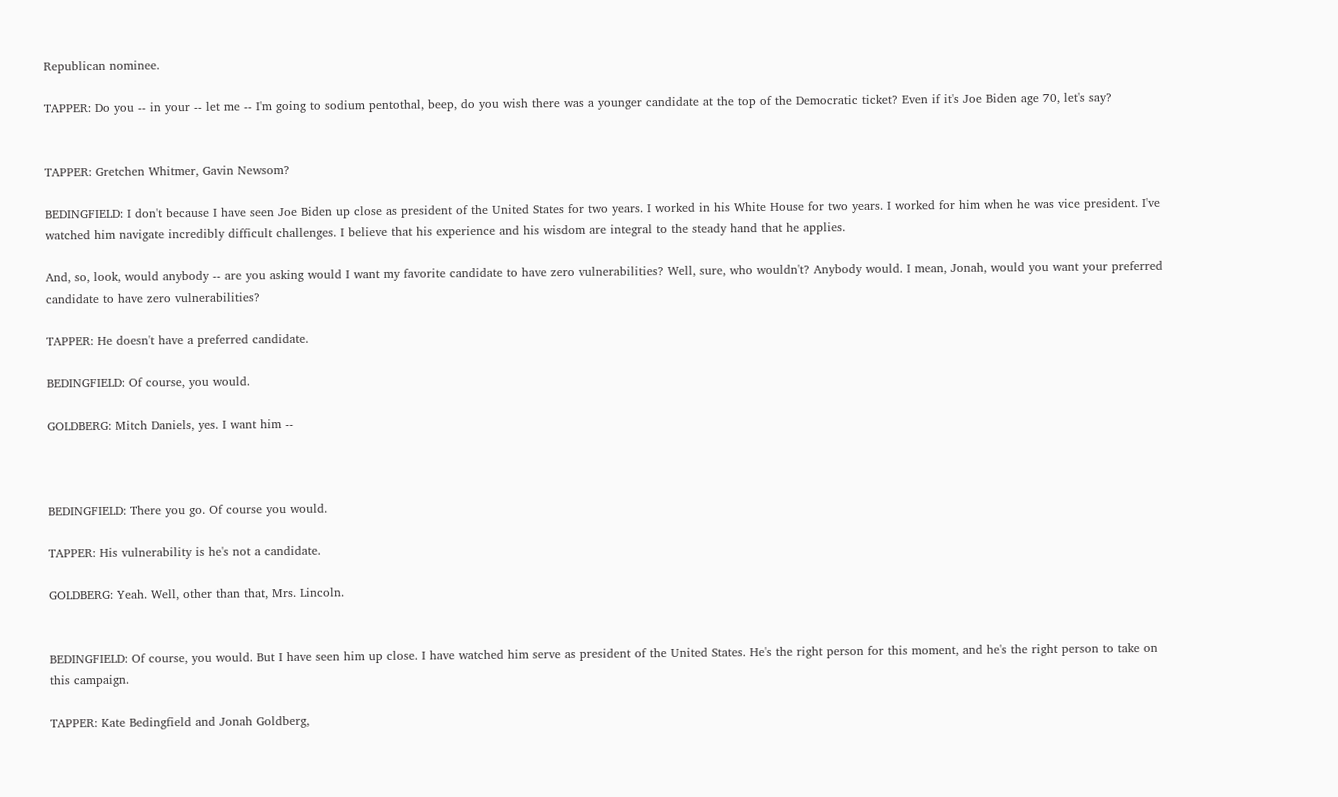Republican nominee.

TAPPER: Do you -- in your -- let me -- I'm going to sodium pentothal, beep, do you wish there was a younger candidate at the top of the Democratic ticket? Even if it's Joe Biden age 70, let's say?


TAPPER: Gretchen Whitmer, Gavin Newsom?

BEDINGFIELD: I don't because I have seen Joe Biden up close as president of the United States for two years. I worked in his White House for two years. I worked for him when he was vice president. I've watched him navigate incredibly difficult challenges. I believe that his experience and his wisdom are integral to the steady hand that he applies.

And, so, look, would anybody -- are you asking would I want my favorite candidate to have zero vulnerabilities? Well, sure, who wouldn't? Anybody would. I mean, Jonah, would you want your preferred candidate to have zero vulnerabilities?

TAPPER: He doesn't have a preferred candidate.

BEDINGFIELD: Of course, you would.

GOLDBERG: Mitch Daniels, yes. I want him --



BEDINGFIELD: There you go. Of course you would.

TAPPER: His vulnerability is he's not a candidate.

GOLDBERG: Yeah. Well, other than that, Mrs. Lincoln.


BEDINGFIELD: Of course, you would. But I have seen him up close. I have watched him serve as president of the United States. He's the right person for this moment, and he's the right person to take on this campaign.

TAPPER: Kate Bedingfield and Jonah Goldberg,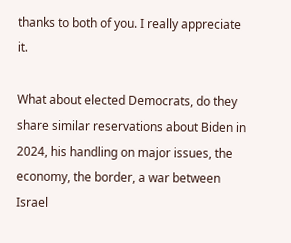thanks to both of you. I really appreciate it.

What about elected Democrats, do they share similar reservations about Biden in 2024, his handling on major issues, the economy, the border, a war between Israel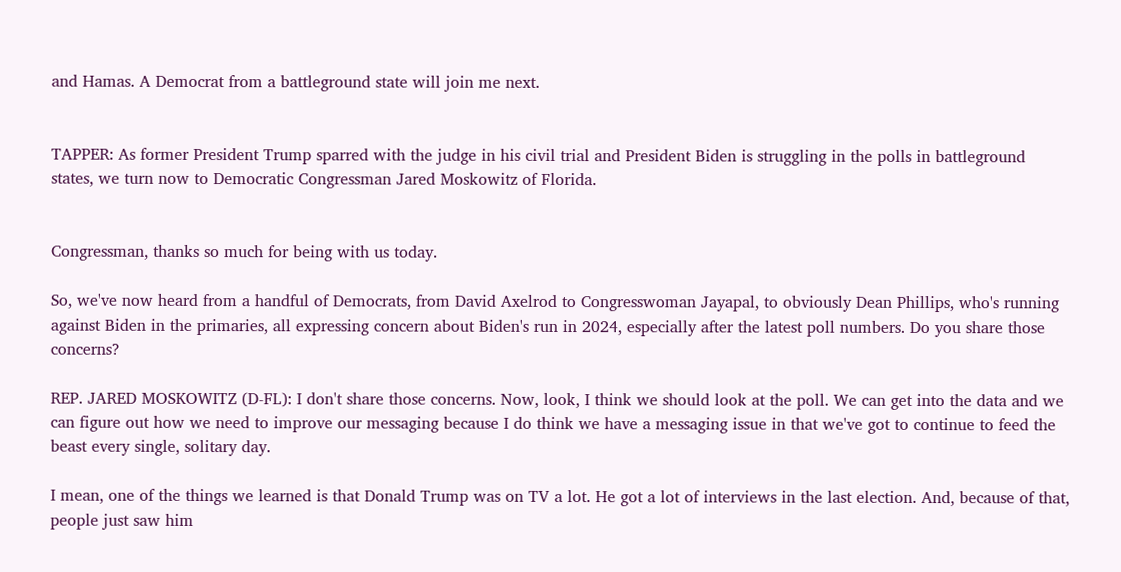and Hamas. A Democrat from a battleground state will join me next.


TAPPER: As former President Trump sparred with the judge in his civil trial and President Biden is struggling in the polls in battleground states, we turn now to Democratic Congressman Jared Moskowitz of Florida.


Congressman, thanks so much for being with us today.

So, we've now heard from a handful of Democrats, from David Axelrod to Congresswoman Jayapal, to obviously Dean Phillips, who's running against Biden in the primaries, all expressing concern about Biden's run in 2024, especially after the latest poll numbers. Do you share those concerns?

REP. JARED MOSKOWITZ (D-FL): I don't share those concerns. Now, look, I think we should look at the poll. We can get into the data and we can figure out how we need to improve our messaging because I do think we have a messaging issue in that we've got to continue to feed the beast every single, solitary day.

I mean, one of the things we learned is that Donald Trump was on TV a lot. He got a lot of interviews in the last election. And, because of that, people just saw him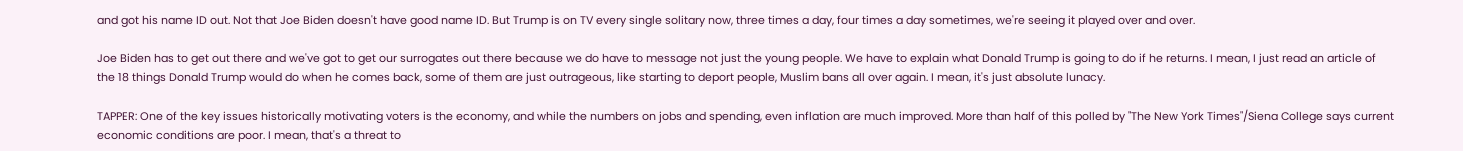and got his name ID out. Not that Joe Biden doesn't have good name ID. But Trump is on TV every single solitary now, three times a day, four times a day sometimes, we're seeing it played over and over.

Joe Biden has to get out there and we've got to get our surrogates out there because we do have to message not just the young people. We have to explain what Donald Trump is going to do if he returns. I mean, I just read an article of the 18 things Donald Trump would do when he comes back, some of them are just outrageous, like starting to deport people, Muslim bans all over again. I mean, it's just absolute lunacy.

TAPPER: One of the key issues historically motivating voters is the economy, and while the numbers on jobs and spending, even inflation are much improved. More than half of this polled by "The New York Times"/Siena College says current economic conditions are poor. I mean, that's a threat to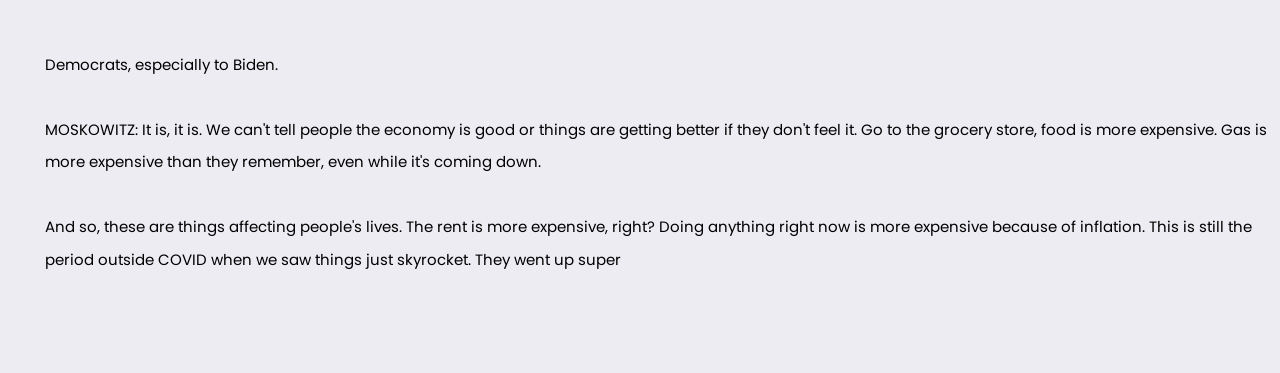Democrats, especially to Biden.

MOSKOWITZ: It is, it is. We can't tell people the economy is good or things are getting better if they don't feel it. Go to the grocery store, food is more expensive. Gas is more expensive than they remember, even while it's coming down.

And so, these are things affecting people's lives. The rent is more expensive, right? Doing anything right now is more expensive because of inflation. This is still the period outside COVID when we saw things just skyrocket. They went up super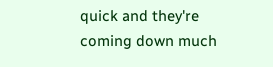quick and they're coming down much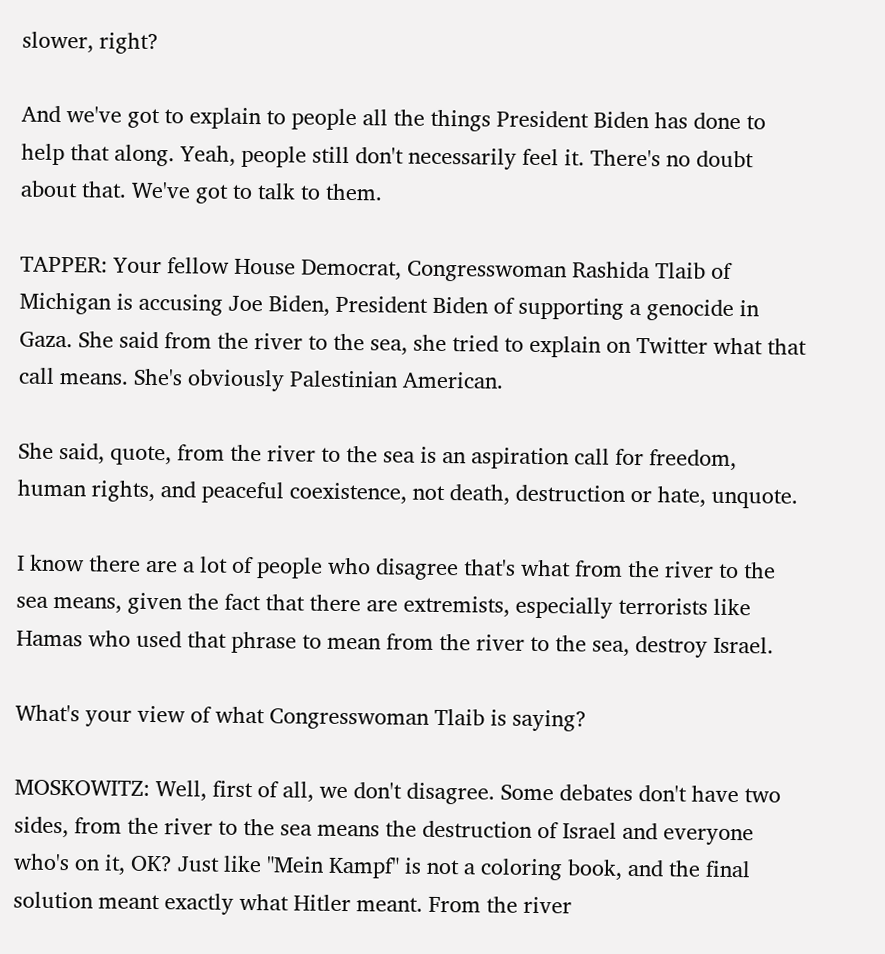slower, right?

And we've got to explain to people all the things President Biden has done to help that along. Yeah, people still don't necessarily feel it. There's no doubt about that. We've got to talk to them.

TAPPER: Your fellow House Democrat, Congresswoman Rashida Tlaib of Michigan is accusing Joe Biden, President Biden of supporting a genocide in Gaza. She said from the river to the sea, she tried to explain on Twitter what that call means. She's obviously Palestinian American.

She said, quote, from the river to the sea is an aspiration call for freedom, human rights, and peaceful coexistence, not death, destruction or hate, unquote.

I know there are a lot of people who disagree that's what from the river to the sea means, given the fact that there are extremists, especially terrorists like Hamas who used that phrase to mean from the river to the sea, destroy Israel.

What's your view of what Congresswoman Tlaib is saying?

MOSKOWITZ: Well, first of all, we don't disagree. Some debates don't have two sides, from the river to the sea means the destruction of Israel and everyone who's on it, OK? Just like "Mein Kampf" is not a coloring book, and the final solution meant exactly what Hitler meant. From the river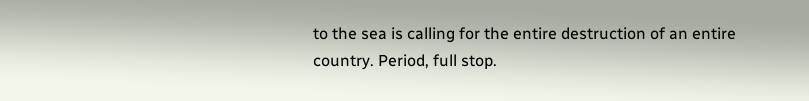to the sea is calling for the entire destruction of an entire country. Period, full stop.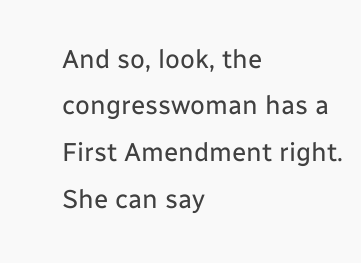And so, look, the congresswoman has a First Amendment right. She can say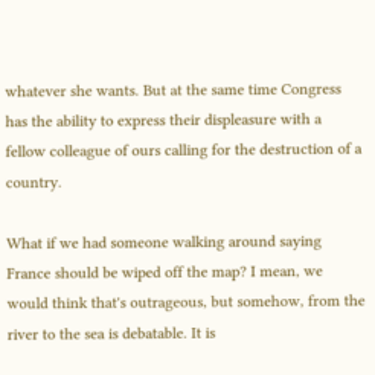whatever she wants. But at the same time Congress has the ability to express their displeasure with a fellow colleague of ours calling for the destruction of a country.

What if we had someone walking around saying France should be wiped off the map? I mean, we would think that's outrageous, but somehow, from the river to the sea is debatable. It is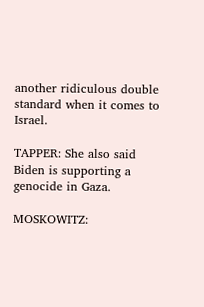another ridiculous double standard when it comes to Israel.

TAPPER: She also said Biden is supporting a genocide in Gaza.

MOSKOWITZ: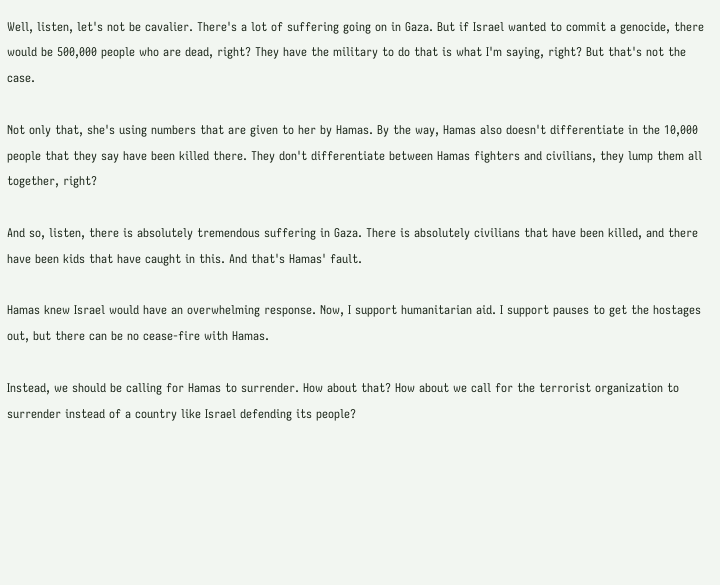Well, listen, let's not be cavalier. There's a lot of suffering going on in Gaza. But if Israel wanted to commit a genocide, there would be 500,000 people who are dead, right? They have the military to do that is what I'm saying, right? But that's not the case.

Not only that, she's using numbers that are given to her by Hamas. By the way, Hamas also doesn't differentiate in the 10,000 people that they say have been killed there. They don't differentiate between Hamas fighters and civilians, they lump them all together, right?

And so, listen, there is absolutely tremendous suffering in Gaza. There is absolutely civilians that have been killed, and there have been kids that have caught in this. And that's Hamas' fault.

Hamas knew Israel would have an overwhelming response. Now, I support humanitarian aid. I support pauses to get the hostages out, but there can be no cease-fire with Hamas.

Instead, we should be calling for Hamas to surrender. How about that? How about we call for the terrorist organization to surrender instead of a country like Israel defending its people?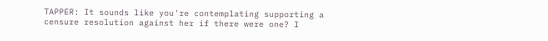TAPPER: It sounds like you're contemplating supporting a censure resolution against her if there were one? I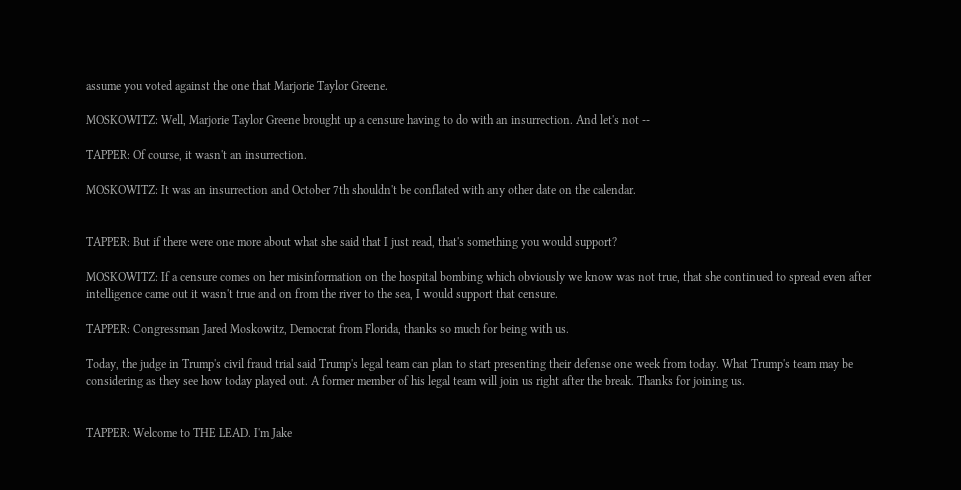assume you voted against the one that Marjorie Taylor Greene.

MOSKOWITZ: Well, Marjorie Taylor Greene brought up a censure having to do with an insurrection. And let's not --

TAPPER: Of course, it wasn't an insurrection.

MOSKOWITZ: It was an insurrection and October 7th shouldn't be conflated with any other date on the calendar.


TAPPER: But if there were one more about what she said that I just read, that's something you would support?

MOSKOWITZ: If a censure comes on her misinformation on the hospital bombing which obviously we know was not true, that she continued to spread even after intelligence came out it wasn't true and on from the river to the sea, I would support that censure.

TAPPER: Congressman Jared Moskowitz, Democrat from Florida, thanks so much for being with us.

Today, the judge in Trump's civil fraud trial said Trump's legal team can plan to start presenting their defense one week from today. What Trump's team may be considering as they see how today played out. A former member of his legal team will join us right after the break. Thanks for joining us.


TAPPER: Welcome to THE LEAD. I'm Jake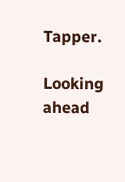Tapper.

Looking ahead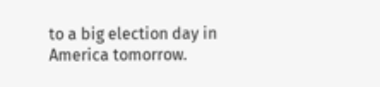to a big election day in America tomorrow.